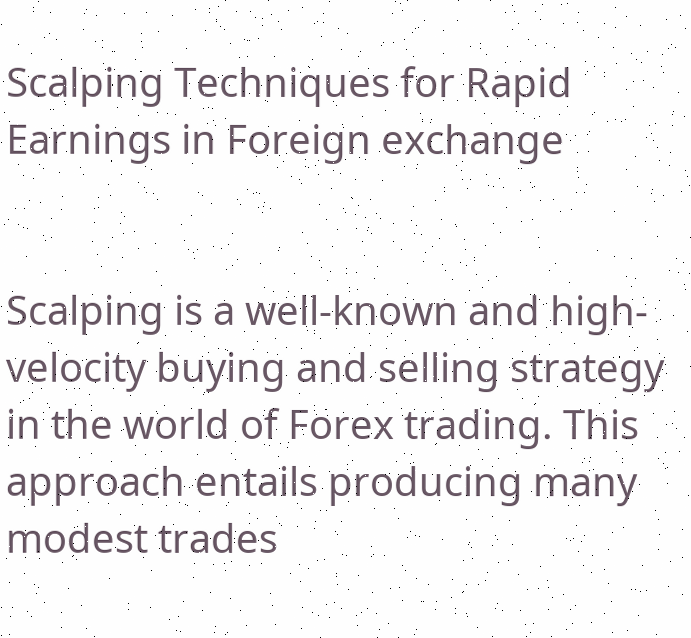Scalping Techniques for Rapid Earnings in Foreign exchange


Scalping is a well-known and high-velocity buying and selling strategy in the world of Forex trading. This approach entails producing many modest trades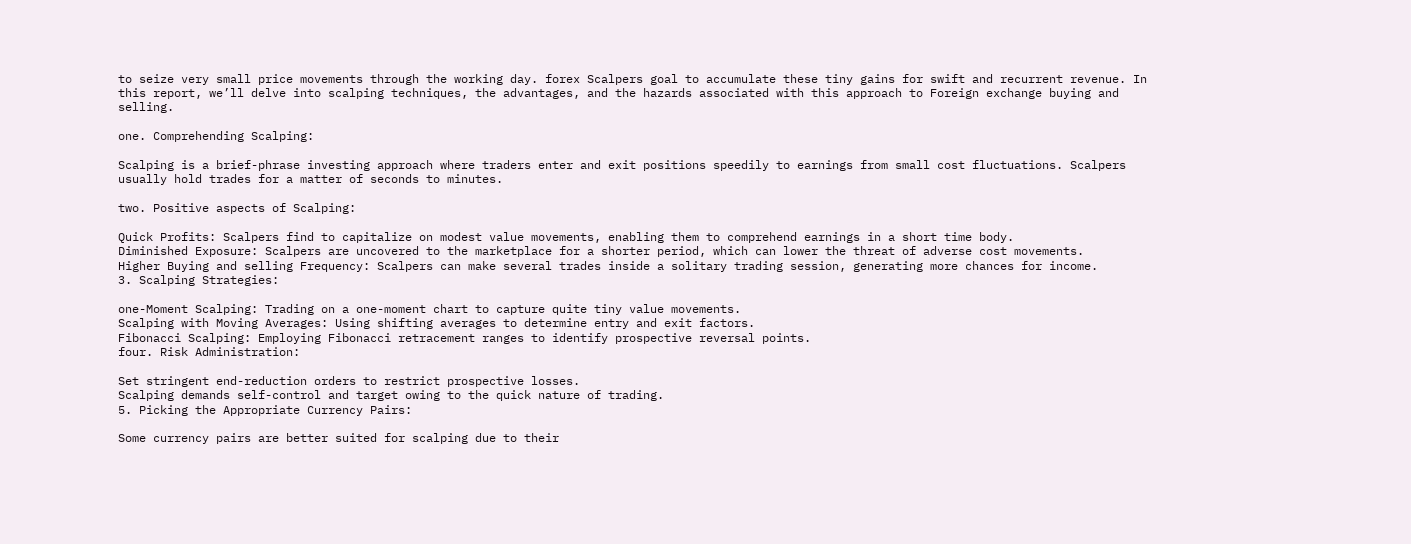to seize very small price movements through the working day. forex Scalpers goal to accumulate these tiny gains for swift and recurrent revenue. In this report, we’ll delve into scalping techniques, the advantages, and the hazards associated with this approach to Foreign exchange buying and selling.

one. Comprehending Scalping:

Scalping is a brief-phrase investing approach where traders enter and exit positions speedily to earnings from small cost fluctuations. Scalpers usually hold trades for a matter of seconds to minutes.

two. Positive aspects of Scalping:

Quick Profits: Scalpers find to capitalize on modest value movements, enabling them to comprehend earnings in a short time body.
Diminished Exposure: Scalpers are uncovered to the marketplace for a shorter period, which can lower the threat of adverse cost movements.
Higher Buying and selling Frequency: Scalpers can make several trades inside a solitary trading session, generating more chances for income.
3. Scalping Strategies:

one-Moment Scalping: Trading on a one-moment chart to capture quite tiny value movements.
Scalping with Moving Averages: Using shifting averages to determine entry and exit factors.
Fibonacci Scalping: Employing Fibonacci retracement ranges to identify prospective reversal points.
four. Risk Administration:

Set stringent end-reduction orders to restrict prospective losses.
Scalping demands self-control and target owing to the quick nature of trading.
5. Picking the Appropriate Currency Pairs:

Some currency pairs are better suited for scalping due to their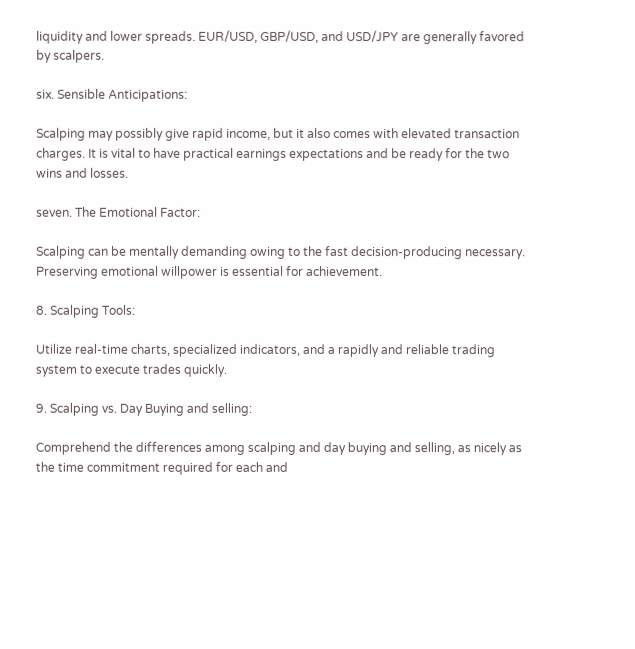liquidity and lower spreads. EUR/USD, GBP/USD, and USD/JPY are generally favored by scalpers.

six. Sensible Anticipations:

Scalping may possibly give rapid income, but it also comes with elevated transaction charges. It is vital to have practical earnings expectations and be ready for the two wins and losses.

seven. The Emotional Factor:

Scalping can be mentally demanding owing to the fast decision-producing necessary. Preserving emotional willpower is essential for achievement.

8. Scalping Tools:

Utilize real-time charts, specialized indicators, and a rapidly and reliable trading system to execute trades quickly.

9. Scalping vs. Day Buying and selling:

Comprehend the differences among scalping and day buying and selling, as nicely as the time commitment required for each and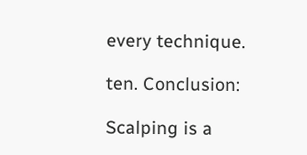every technique.

ten. Conclusion:

Scalping is a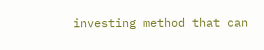investing method that can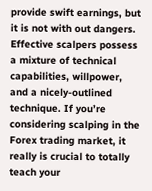provide swift earnings, but it is not with out dangers. Effective scalpers possess a mixture of technical capabilities, willpower, and a nicely-outlined technique. If you’re considering scalping in the Forex trading market, it really is crucial to totally teach your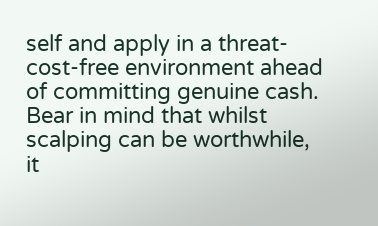self and apply in a threat-cost-free environment ahead of committing genuine cash. Bear in mind that whilst scalping can be worthwhile, it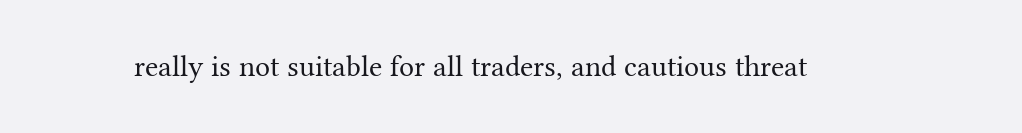really is not suitable for all traders, and cautious threat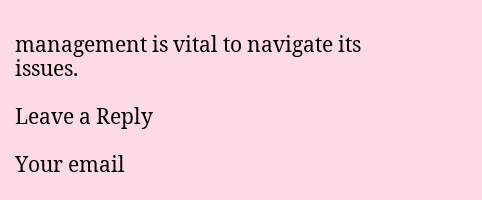management is vital to navigate its issues.

Leave a Reply

Your email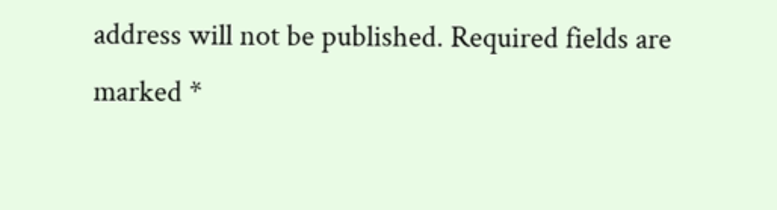address will not be published. Required fields are marked *